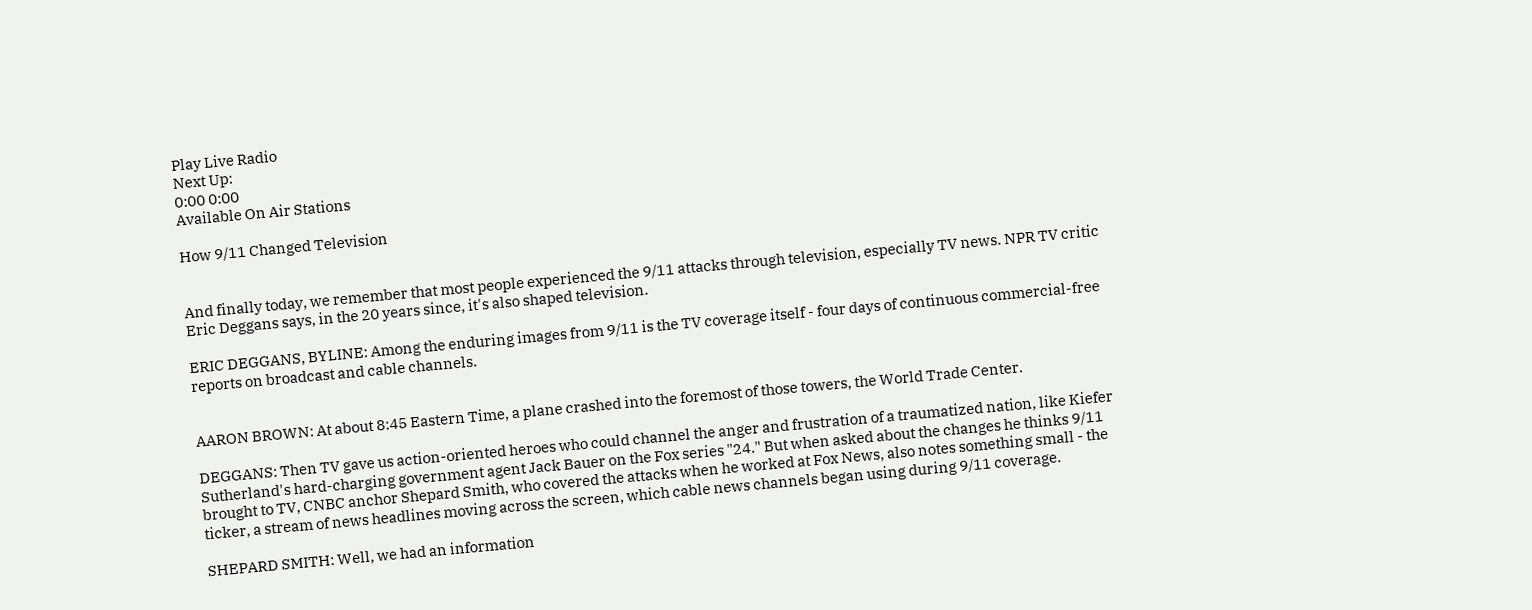Play Live Radio
Next Up:
0:00 0:00
Available On Air Stations

How 9/11 Changed Television


And finally today, we remember that most people experienced the 9/11 attacks through television, especially TV news. NPR TV critic Eric Deggans says, in the 20 years since, it's also shaped television.

ERIC DEGGANS, BYLINE: Among the enduring images from 9/11 is the TV coverage itself - four days of continuous commercial-free reports on broadcast and cable channels.


AARON BROWN: At about 8:45 Eastern Time, a plane crashed into the foremost of those towers, the World Trade Center.

DEGGANS: Then TV gave us action-oriented heroes who could channel the anger and frustration of a traumatized nation, like Kiefer Sutherland's hard-charging government agent Jack Bauer on the Fox series "24." But when asked about the changes he thinks 9/11 brought to TV, CNBC anchor Shepard Smith, who covered the attacks when he worked at Fox News, also notes something small - the ticker, a stream of news headlines moving across the screen, which cable news channels began using during 9/11 coverage.

SHEPARD SMITH: Well, we had an information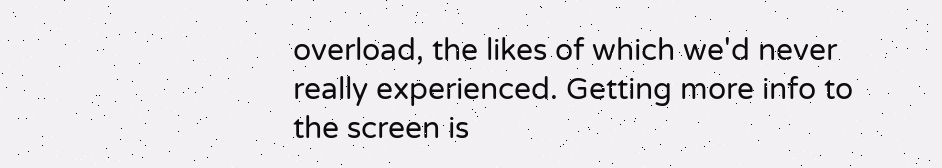overload, the likes of which we'd never really experienced. Getting more info to the screen is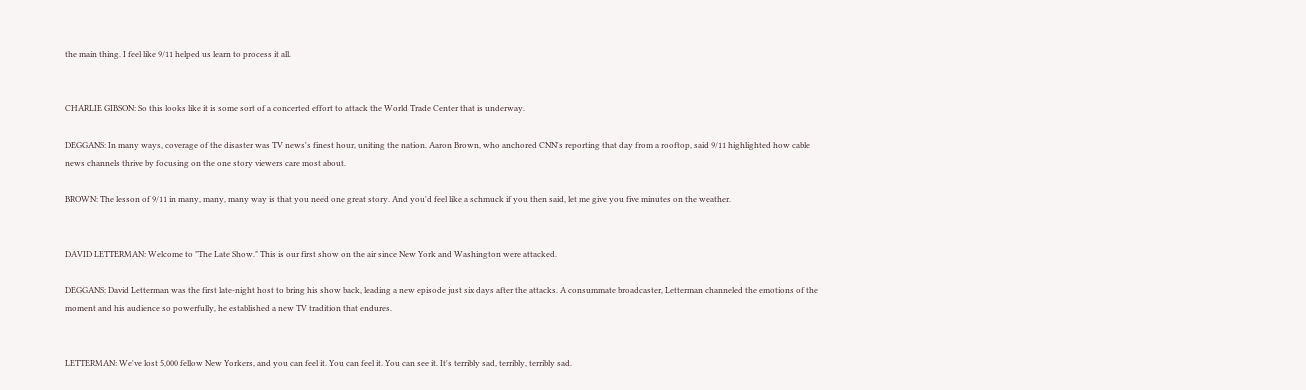the main thing. I feel like 9/11 helped us learn to process it all.


CHARLIE GIBSON: So this looks like it is some sort of a concerted effort to attack the World Trade Center that is underway.

DEGGANS: In many ways, coverage of the disaster was TV news's finest hour, uniting the nation. Aaron Brown, who anchored CNN's reporting that day from a rooftop, said 9/11 highlighted how cable news channels thrive by focusing on the one story viewers care most about.

BROWN: The lesson of 9/11 in many, many, many way is that you need one great story. And you'd feel like a schmuck if you then said, let me give you five minutes on the weather.


DAVID LETTERMAN: Welcome to "The Late Show." This is our first show on the air since New York and Washington were attacked.

DEGGANS: David Letterman was the first late-night host to bring his show back, leading a new episode just six days after the attacks. A consummate broadcaster, Letterman channeled the emotions of the moment and his audience so powerfully, he established a new TV tradition that endures.


LETTERMAN: We've lost 5,000 fellow New Yorkers, and you can feel it. You can feel it. You can see it. It's terribly sad, terribly, terribly sad.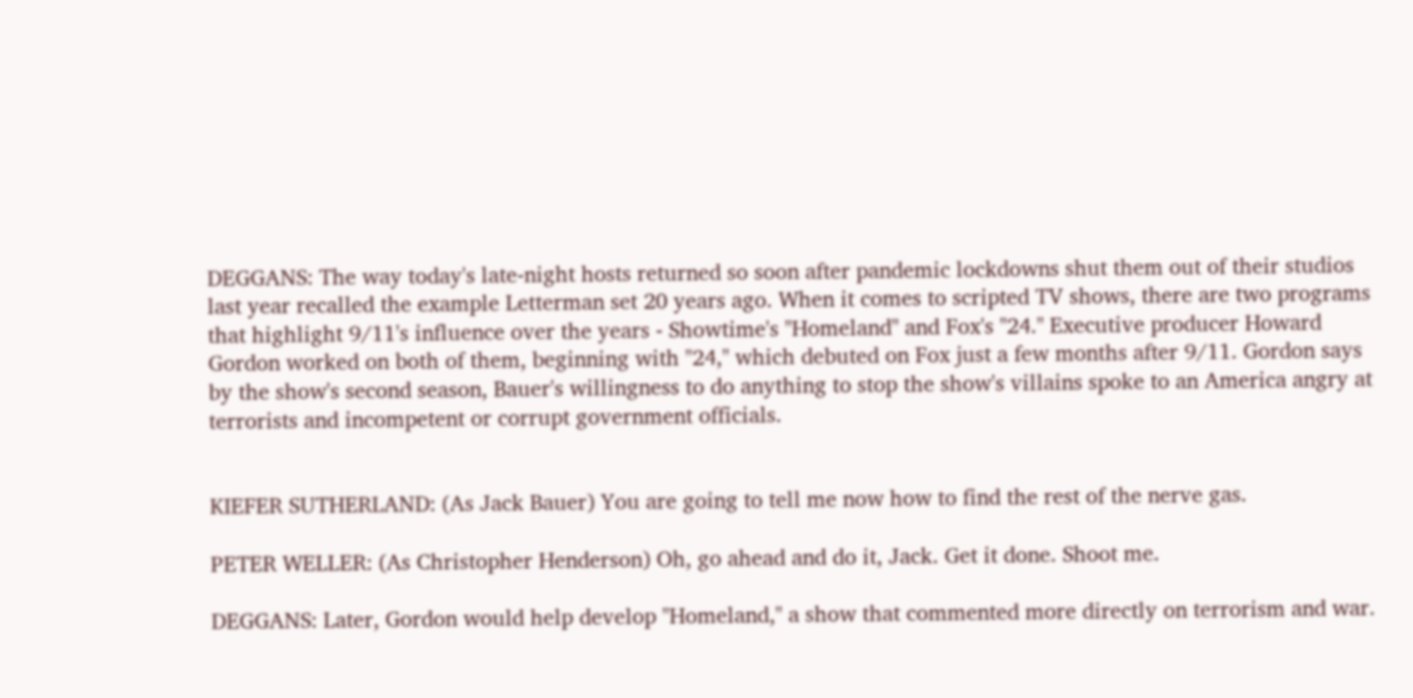DEGGANS: The way today's late-night hosts returned so soon after pandemic lockdowns shut them out of their studios last year recalled the example Letterman set 20 years ago. When it comes to scripted TV shows, there are two programs that highlight 9/11's influence over the years - Showtime's "Homeland" and Fox's "24." Executive producer Howard Gordon worked on both of them, beginning with "24," which debuted on Fox just a few months after 9/11. Gordon says by the show's second season, Bauer's willingness to do anything to stop the show's villains spoke to an America angry at terrorists and incompetent or corrupt government officials.


KIEFER SUTHERLAND: (As Jack Bauer) You are going to tell me now how to find the rest of the nerve gas.

PETER WELLER: (As Christopher Henderson) Oh, go ahead and do it, Jack. Get it done. Shoot me.

DEGGANS: Later, Gordon would help develop "Homeland," a show that commented more directly on terrorism and war.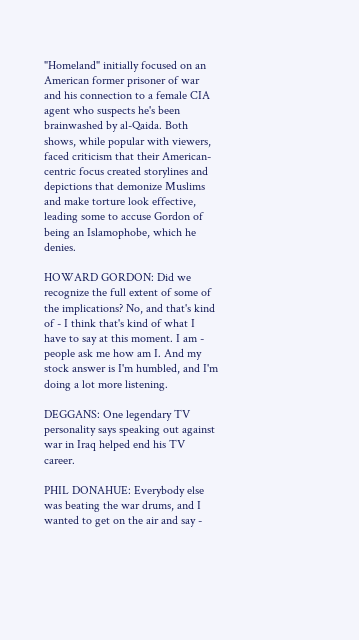"Homeland" initially focused on an American former prisoner of war and his connection to a female CIA agent who suspects he's been brainwashed by al-Qaida. Both shows, while popular with viewers, faced criticism that their American-centric focus created storylines and depictions that demonize Muslims and make torture look effective, leading some to accuse Gordon of being an Islamophobe, which he denies.

HOWARD GORDON: Did we recognize the full extent of some of the implications? No, and that's kind of - I think that's kind of what I have to say at this moment. I am - people ask me how am I. And my stock answer is I'm humbled, and I'm doing a lot more listening.

DEGGANS: One legendary TV personality says speaking out against war in Iraq helped end his TV career.

PHIL DONAHUE: Everybody else was beating the war drums, and I wanted to get on the air and say -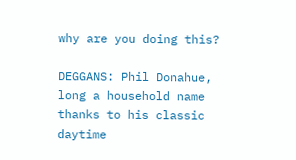why are you doing this?

DEGGANS: Phil Donahue, long a household name thanks to his classic daytime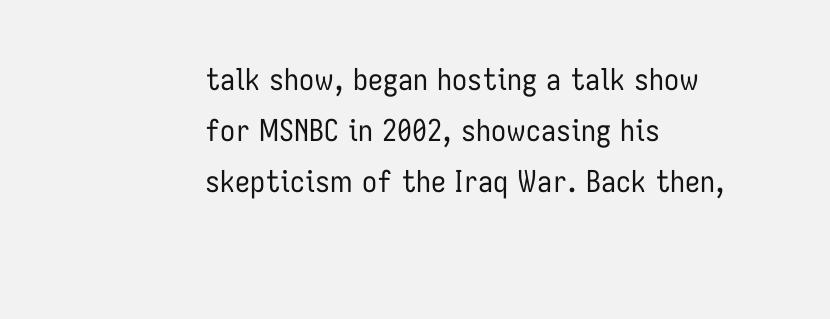talk show, began hosting a talk show for MSNBC in 2002, showcasing his skepticism of the Iraq War. Back then,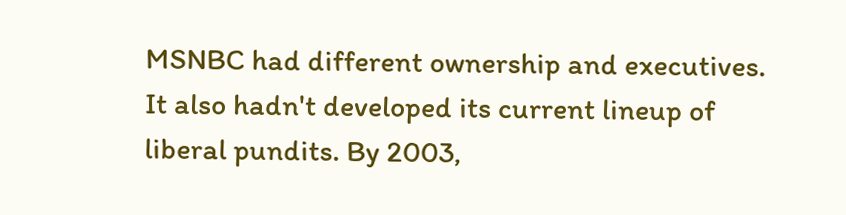MSNBC had different ownership and executives. It also hadn't developed its current lineup of liberal pundits. By 2003,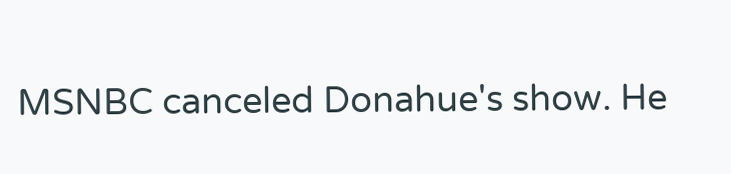MSNBC canceled Donahue's show. He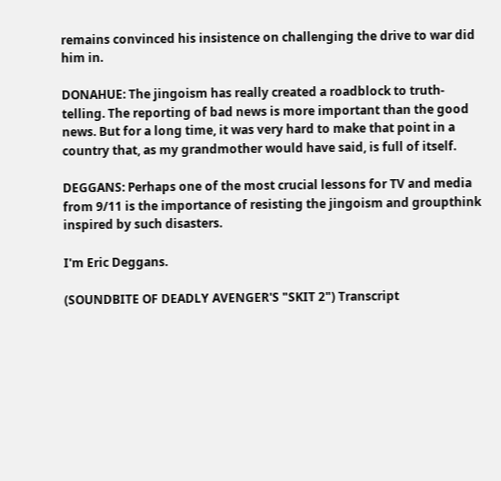remains convinced his insistence on challenging the drive to war did him in.

DONAHUE: The jingoism has really created a roadblock to truth-telling. The reporting of bad news is more important than the good news. But for a long time, it was very hard to make that point in a country that, as my grandmother would have said, is full of itself.

DEGGANS: Perhaps one of the most crucial lessons for TV and media from 9/11 is the importance of resisting the jingoism and groupthink inspired by such disasters.

I'm Eric Deggans.

(SOUNDBITE OF DEADLY AVENGER'S "SKIT 2") Transcript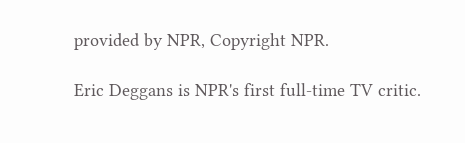provided by NPR, Copyright NPR.

Eric Deggans is NPR's first full-time TV critic.